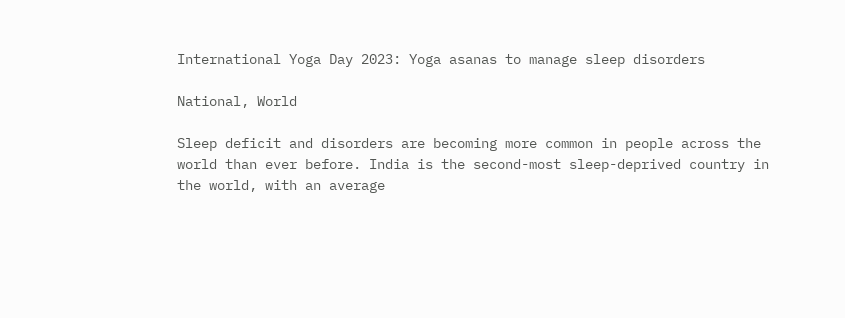International Yoga Day 2023: Yoga asanas to manage sleep disorders

National, World

Sleep deficit and disorders are becoming more common in people across the world than ever before. India is the second-most sleep-deprived country in the world, with an average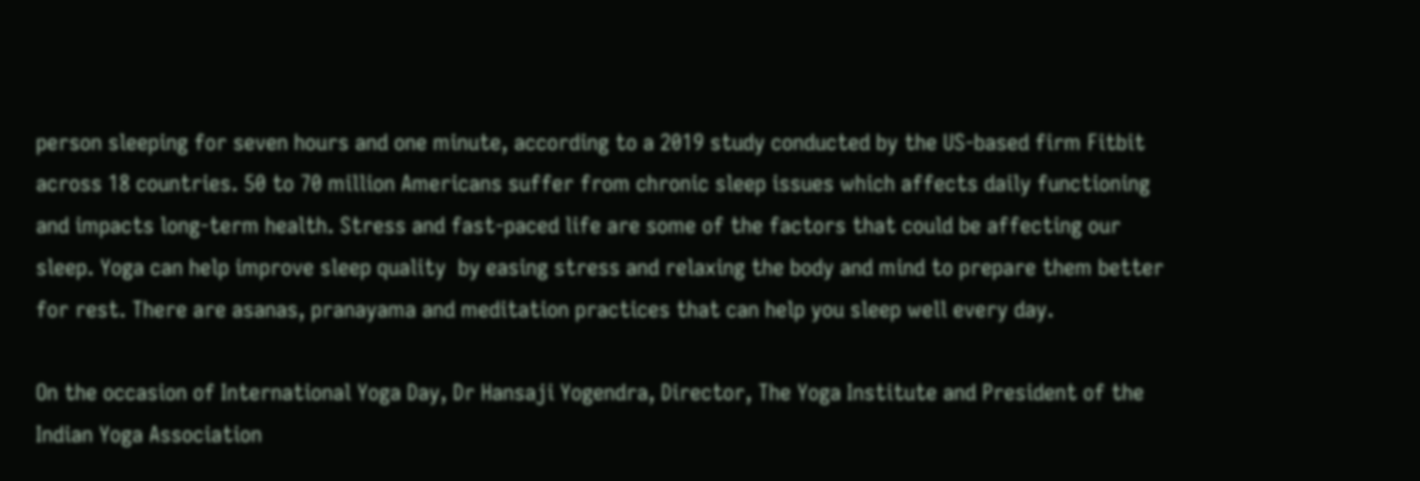person sleeping for seven hours and one minute, according to a 2019 study conducted by the US-based firm Fitbit across 18 countries. 50 to 70 million Americans suffer from chronic sleep issues which affects daily functioning and impacts long-term health. Stress and fast-paced life are some of the factors that could be affecting our sleep. Yoga can help improve sleep quality  by easing stress and relaxing the body and mind to prepare them better for rest. There are asanas, pranayama and meditation practices that can help you sleep well every day.

On the occasion of International Yoga Day, Dr Hansaji Yogendra, Director, The Yoga Institute and President of the Indian Yoga Association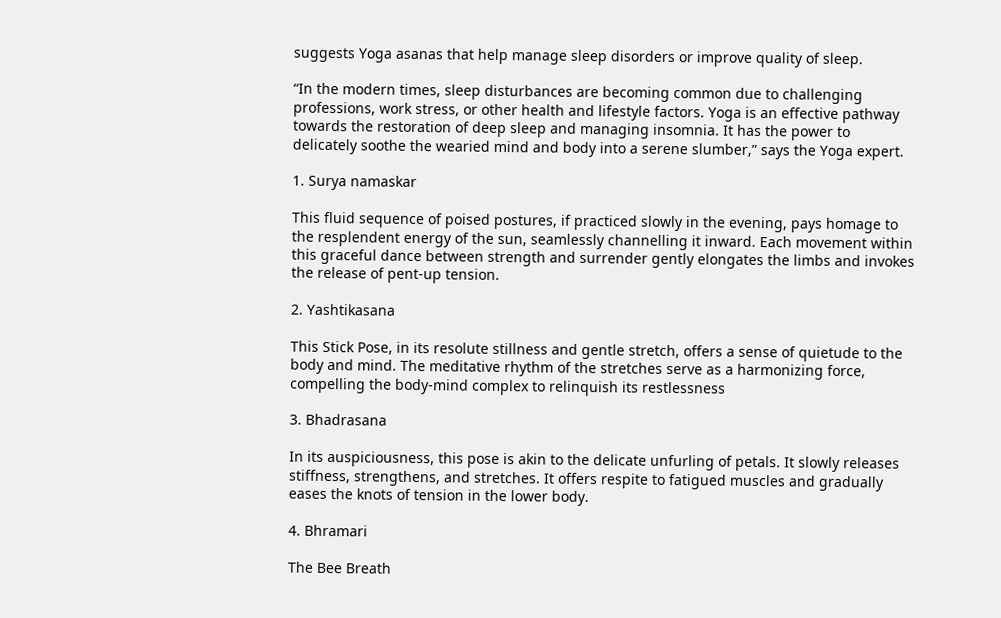suggests Yoga asanas that help manage sleep disorders or improve quality of sleep.

“In the modern times, sleep disturbances are becoming common due to challenging professions, work stress, or other health and lifestyle factors. Yoga is an effective pathway towards the restoration of deep sleep and managing insomnia. It has the power to delicately soothe the wearied mind and body into a serene slumber,” says the Yoga expert.

1. Surya namaskar

This fluid sequence of poised postures, if practiced slowly in the evening, pays homage to the resplendent energy of the sun, seamlessly channelling it inward. Each movement within this graceful dance between strength and surrender gently elongates the limbs and invokes the release of pent-up tension.

2. Yashtikasana

This Stick Pose, in its resolute stillness and gentle stretch, offers a sense of quietude to the body and mind. The meditative rhythm of the stretches serve as a harmonizing force, compelling the body-mind complex to relinquish its restlessness

3. Bhadrasana

In its auspiciousness, this pose is akin to the delicate unfurling of petals. It slowly releases stiffness, strengthens, and stretches. It offers respite to fatigued muscles and gradually eases the knots of tension in the lower body.

4. Bhramari

The Bee Breath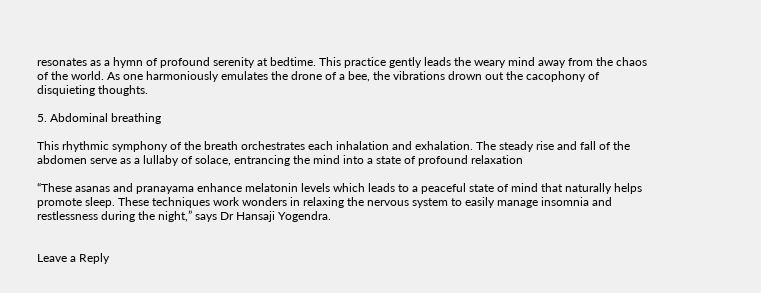resonates as a hymn of profound serenity at bedtime. This practice gently leads the weary mind away from the chaos of the world. As one harmoniously emulates the drone of a bee, the vibrations drown out the cacophony of disquieting thoughts.

5. Abdominal breathing

This rhythmic symphony of the breath orchestrates each inhalation and exhalation. The steady rise and fall of the abdomen serve as a lullaby of solace, entrancing the mind into a state of profound relaxation

“These asanas and pranayama enhance melatonin levels which leads to a peaceful state of mind that naturally helps promote sleep. These techniques work wonders in relaxing the nervous system to easily manage insomnia and restlessness during the night,” says Dr Hansaji Yogendra.


Leave a Reply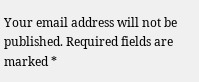Your email address will not be published. Required fields are marked *